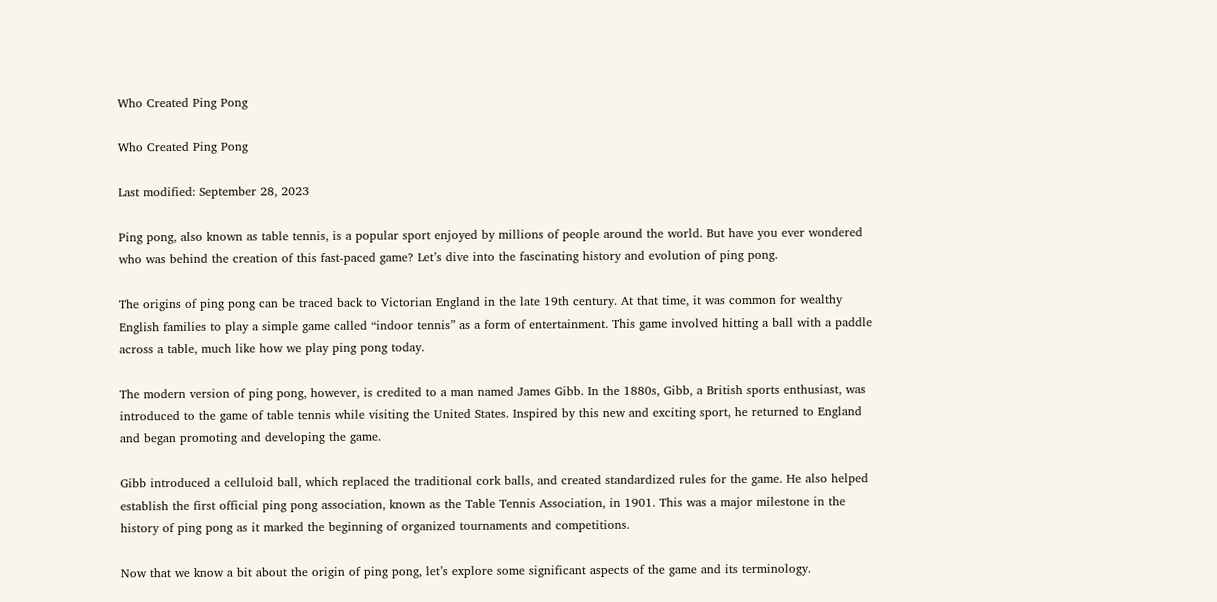Who Created Ping Pong

Who Created Ping Pong

Last modified: September 28, 2023

Ping pong, also known as table tennis, is a popular sport enjoyed by millions of people around the world. But have you ever wondered who was behind the creation of this fast-paced game? Let’s dive into the fascinating history and evolution of ping pong.

The origins of ping pong can be traced back to Victorian England in the late 19th century. At that time, it was common for wealthy English families to play a simple game called “indoor tennis” as a form of entertainment. This game involved hitting a ball with a paddle across a table, much like how we play ping pong today.

The modern version of ping pong, however, is credited to a man named James Gibb. In the 1880s, Gibb, a British sports enthusiast, was introduced to the game of table tennis while visiting the United States. Inspired by this new and exciting sport, he returned to England and began promoting and developing the game.

Gibb introduced a celluloid ball, which replaced the traditional cork balls, and created standardized rules for the game. He also helped establish the first official ping pong association, known as the Table Tennis Association, in 1901. This was a major milestone in the history of ping pong as it marked the beginning of organized tournaments and competitions.

Now that we know a bit about the origin of ping pong, let’s explore some significant aspects of the game and its terminology.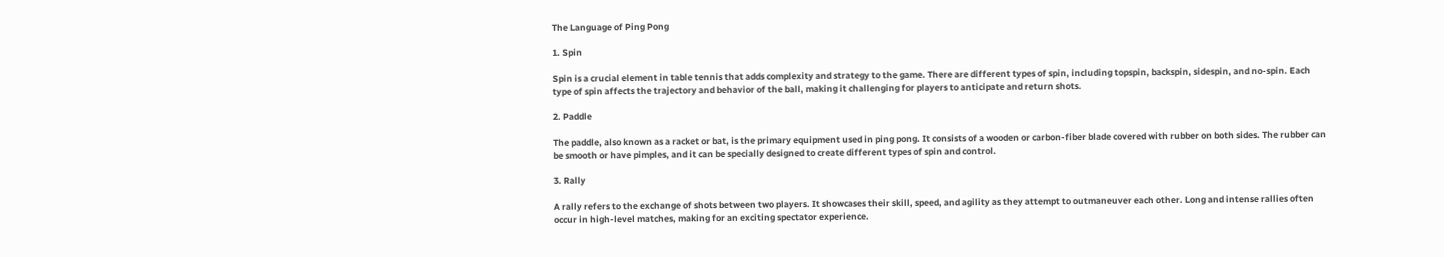The Language of Ping Pong

1. Spin

Spin is a crucial element in table tennis that adds complexity and strategy to the game. There are different types of spin, including topspin, backspin, sidespin, and no-spin. Each type of spin affects the trajectory and behavior of the ball, making it challenging for players to anticipate and return shots.

2. Paddle

The paddle, also known as a racket or bat, is the primary equipment used in ping pong. It consists of a wooden or carbon-fiber blade covered with rubber on both sides. The rubber can be smooth or have pimples, and it can be specially designed to create different types of spin and control.

3. Rally

A rally refers to the exchange of shots between two players. It showcases their skill, speed, and agility as they attempt to outmaneuver each other. Long and intense rallies often occur in high-level matches, making for an exciting spectator experience.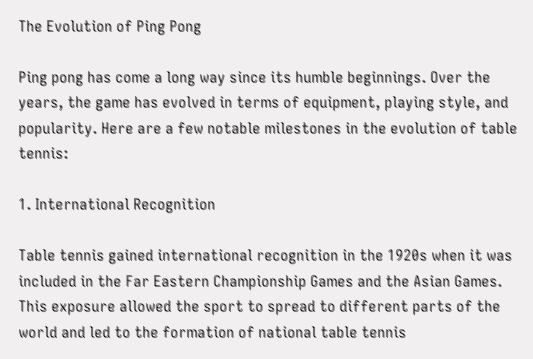The Evolution of Ping Pong

Ping pong has come a long way since its humble beginnings. Over the years, the game has evolved in terms of equipment, playing style, and popularity. Here are a few notable milestones in the evolution of table tennis:

1. International Recognition

Table tennis gained international recognition in the 1920s when it was included in the Far Eastern Championship Games and the Asian Games. This exposure allowed the sport to spread to different parts of the world and led to the formation of national table tennis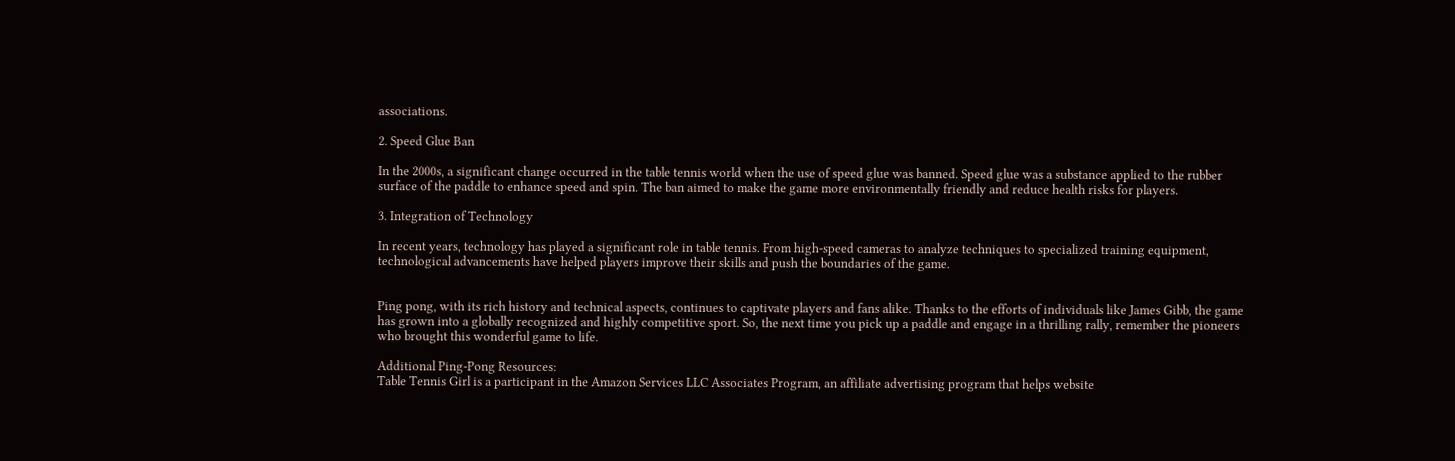associations.

2. Speed Glue Ban

In the 2000s, a significant change occurred in the table tennis world when the use of speed glue was banned. Speed glue was a substance applied to the rubber surface of the paddle to enhance speed and spin. The ban aimed to make the game more environmentally friendly and reduce health risks for players.

3. Integration of Technology

In recent years, technology has played a significant role in table tennis. From high-speed cameras to analyze techniques to specialized training equipment, technological advancements have helped players improve their skills and push the boundaries of the game.


Ping pong, with its rich history and technical aspects, continues to captivate players and fans alike. Thanks to the efforts of individuals like James Gibb, the game has grown into a globally recognized and highly competitive sport. So, the next time you pick up a paddle and engage in a thrilling rally, remember the pioneers who brought this wonderful game to life.

Additional Ping-Pong Resources:
Table Tennis Girl is a participant in the Amazon Services LLC Associates Program, an affiliate advertising program that helps website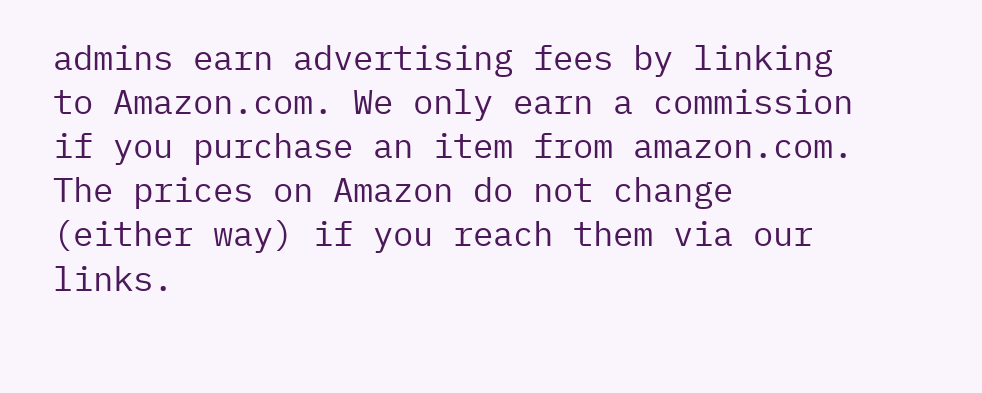admins earn advertising fees by linking to Amazon.com. We only earn a commission if you purchase an item from amazon.com. The prices on Amazon do not change (either way) if you reach them via our links.